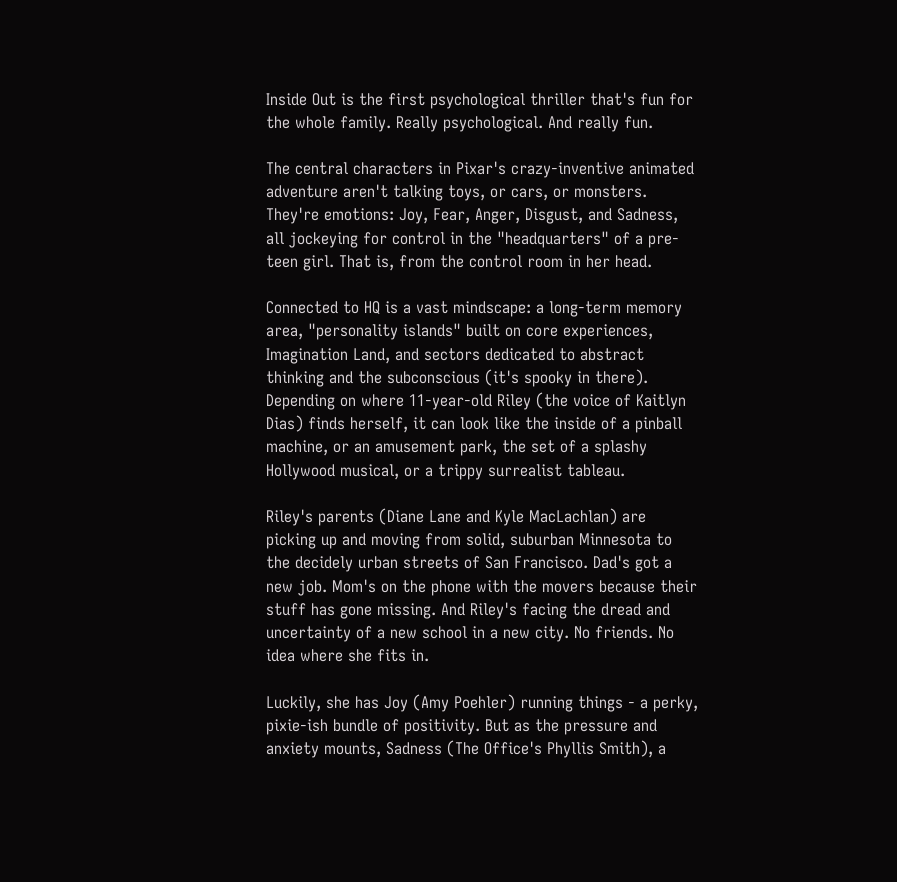Inside Out is the first psychological thriller that's fun for the whole family. Really psychological. And really fun.

The central characters in Pixar's crazy-inventive animated adventure aren't talking toys, or cars, or monsters. They're emotions: Joy, Fear, Anger, Disgust, and Sadness, all jockeying for control in the "headquarters" of a pre-teen girl. That is, from the control room in her head.

Connected to HQ is a vast mindscape: a long-term memory area, "personality islands" built on core experiences, Imagination Land, and sectors dedicated to abstract thinking and the subconscious (it's spooky in there). Depending on where 11-year-old Riley (the voice of Kaitlyn Dias) finds herself, it can look like the inside of a pinball machine, or an amusement park, the set of a splashy Hollywood musical, or a trippy surrealist tableau.

Riley's parents (Diane Lane and Kyle MacLachlan) are picking up and moving from solid, suburban Minnesota to the decidely urban streets of San Francisco. Dad's got a new job. Mom's on the phone with the movers because their stuff has gone missing. And Riley's facing the dread and uncertainty of a new school in a new city. No friends. No idea where she fits in.

Luckily, she has Joy (Amy Poehler) running things - a perky, pixie-ish bundle of positivity. But as the pressure and anxiety mounts, Sadness (The Office's Phyllis Smith), a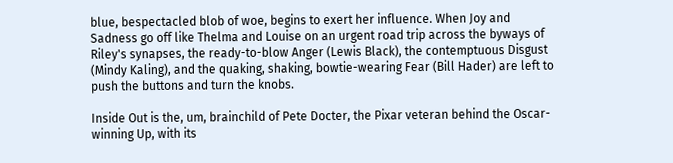blue, bespectacled blob of woe, begins to exert her influence. When Joy and Sadness go off like Thelma and Louise on an urgent road trip across the byways of Riley's synapses, the ready-to-blow Anger (Lewis Black), the contemptuous Disgust (Mindy Kaling), and the quaking, shaking, bowtie-wearing Fear (Bill Hader) are left to push the buttons and turn the knobs.

Inside Out is the, um, brainchild of Pete Docter, the Pixar veteran behind the Oscar-winning Up, with its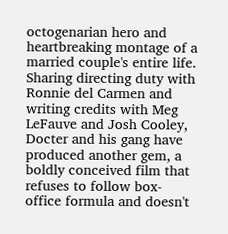octogenarian hero and heartbreaking montage of a married couple's entire life. Sharing directing duty with Ronnie del Carmen and writing credits with Meg LeFauve and Josh Cooley, Docter and his gang have produced another gem, a boldly conceived film that refuses to follow box-office formula and doesn't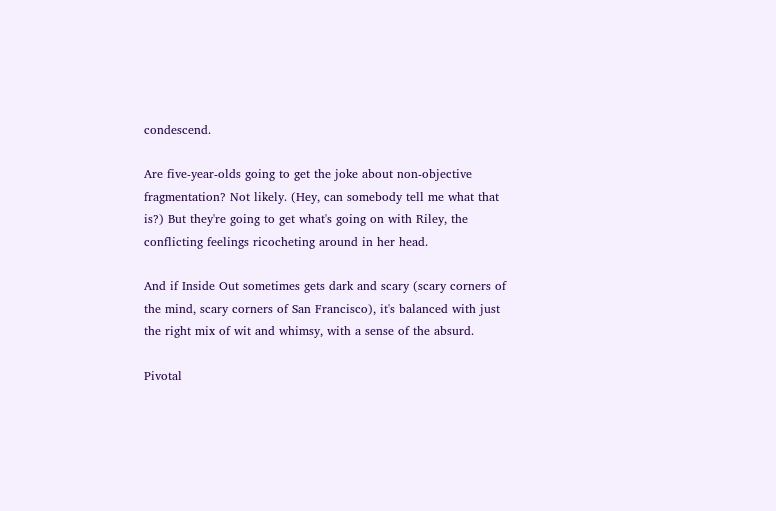condescend.

Are five-year-olds going to get the joke about non-objective fragmentation? Not likely. (Hey, can somebody tell me what that is?) But they're going to get what's going on with Riley, the conflicting feelings ricocheting around in her head.

And if Inside Out sometimes gets dark and scary (scary corners of the mind, scary corners of San Francisco), it's balanced with just the right mix of wit and whimsy, with a sense of the absurd.

Pivotal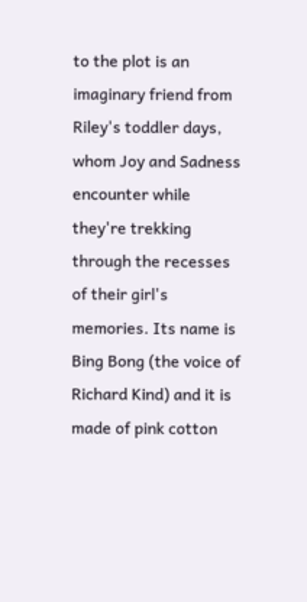to the plot is an imaginary friend from Riley's toddler days, whom Joy and Sadness encounter while they're trekking through the recesses of their girl's memories. Its name is Bing Bong (the voice of Richard Kind) and it is made of pink cotton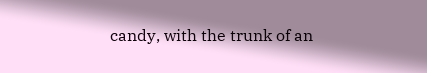candy, with the trunk of an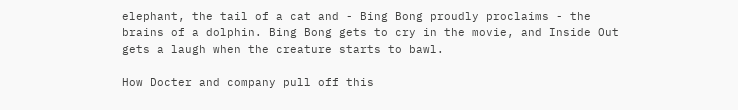elephant, the tail of a cat and - Bing Bong proudly proclaims - the brains of a dolphin. Bing Bong gets to cry in the movie, and Inside Out gets a laugh when the creature starts to bawl.

How Docter and company pull off this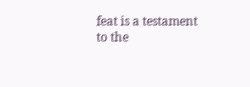feat is a testament to the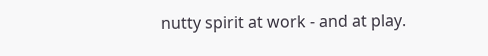nutty spirit at work - and at play.